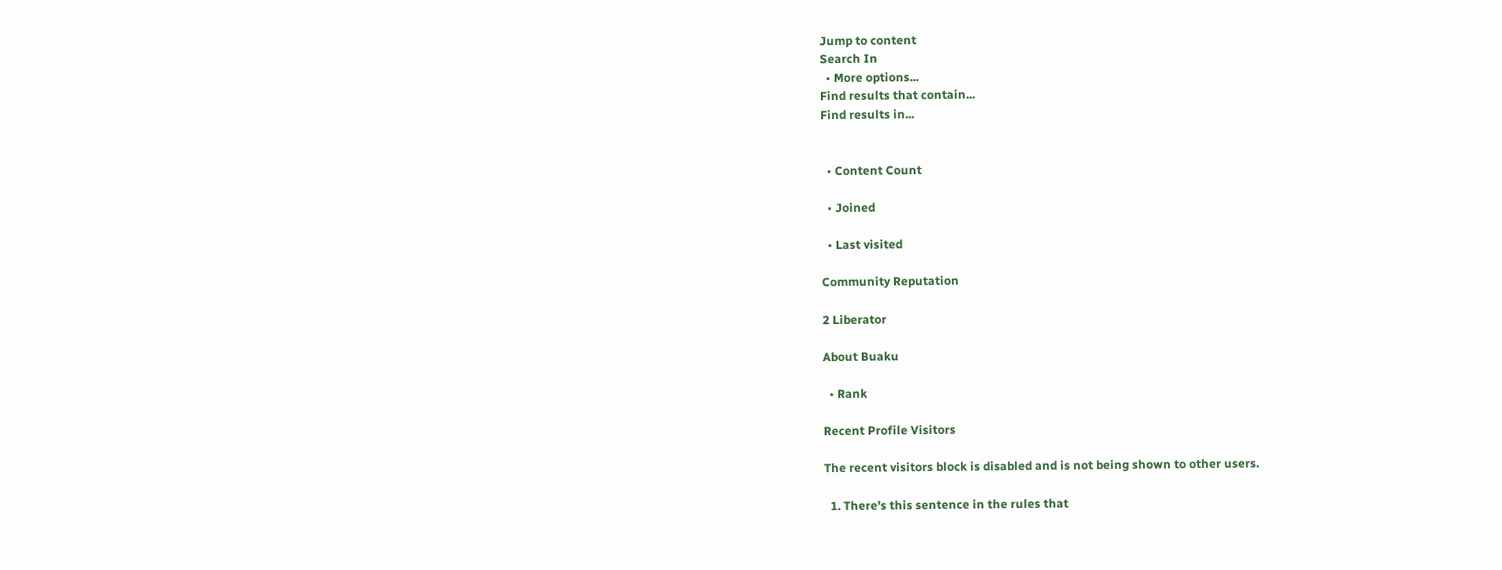Jump to content
Search In
  • More options...
Find results that contain...
Find results in...


  • Content Count

  • Joined

  • Last visited

Community Reputation

2 Liberator

About Buaku

  • Rank

Recent Profile Visitors

The recent visitors block is disabled and is not being shown to other users.

  1. There's this sentence in the rules that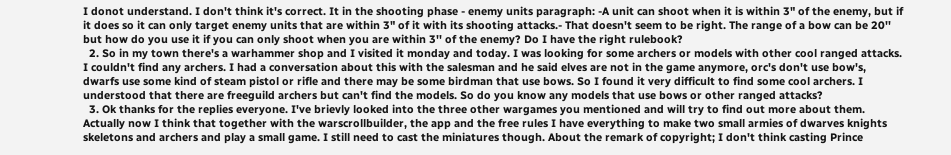I donot understand. I don't think it's correct. It in the shooting phase - enemy units paragraph: -A unit can shoot when it is within 3" of the enemy, but if it does so it can only target enemy units that are within 3" of it with its shooting attacks.- That doesn't seem to be right. The range of a bow can be 20'' but how do you use it if you can only shoot when you are within 3'' of the enemy? Do I have the right rulebook?
  2. So in my town there's a warhammer shop and I visited it monday and today. I was looking for some archers or models with other cool ranged attacks. I couldn't find any archers. I had a conversation about this with the salesman and he said elves are not in the game anymore, orc's don't use bow's, dwarfs use some kind of steam pistol or rifle and there may be some birdman that use bows. So I found it very difficult to find some cool archers. I understood that there are freeguild archers but can't find the models. So do you know any models that use bows or other ranged attacks?
  3. Ok thanks for the replies everyone. I've brievly looked into the three other wargames you mentioned and will try to find out more about them. Actually now I think that together with the warscrollbuilder, the app and the free rules I have everything to make two small armies of dwarves knights skeletons and archers and play a small game. I still need to cast the miniatures though. About the remark of copyright; I don't think casting Prince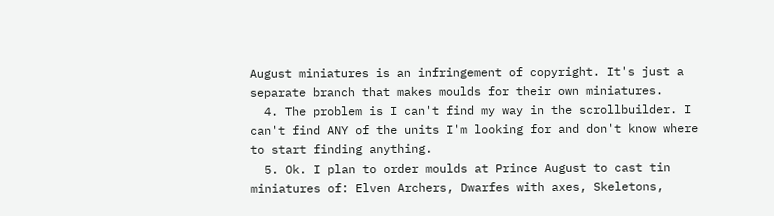August miniatures is an infringement of copyright. It's just a separate branch that makes moulds for their own miniatures.
  4. The problem is I can't find my way in the scrollbuilder. I can't find ANY of the units I'm looking for and don't know where to start finding anything.
  5. Ok. I plan to order moulds at Prince August to cast tin miniatures of: Elven Archers, Dwarfes with axes, Skeletons,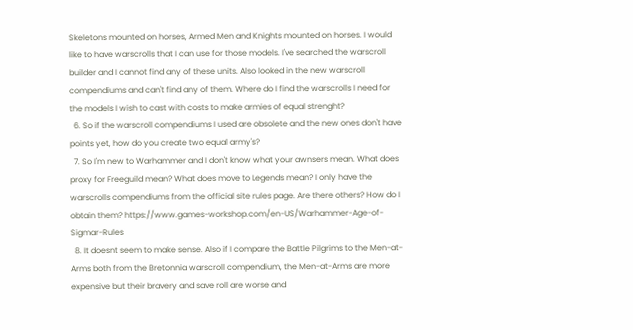Skeletons mounted on horses, Armed Men and Knights mounted on horses. I would like to have warscrolls that I can use for those models. I've searched the warscroll builder and I cannot find any of these units. Also looked in the new warscroll compendiums and can't find any of them. Where do I find the warscrolls I need for the models I wish to cast with costs to make armies of equal strenght?
  6. So if the warscroll compendiums I used are obsolete and the new ones don't have points yet, how do you create two equal army's?
  7. So I'm new to Warhammer and I don't know what your awnsers mean. What does proxy for Freeguild mean? What does move to Legends mean? I only have the warscrolls compendiums from the official site rules page. Are there others? How do I obtain them? https://www.games-workshop.com/en-US/Warhammer-Age-of-Sigmar-Rules
  8. It doesnt seem to make sense. Also if I compare the Battle Pilgrims to the Men-at-Arms both from the Bretonnia warscroll compendium, the Men-at-Arms are more expensive but their bravery and save roll are worse and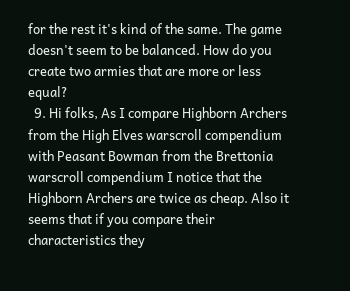for the rest it's kind of the same. The game doesn't seem to be balanced. How do you create two armies that are more or less equal?
  9. Hi folks, As I compare Highborn Archers from the High Elves warscroll compendium with Peasant Bowman from the Brettonia warscroll compendium I notice that the Highborn Archers are twice as cheap. Also it seems that if you compare their characteristics they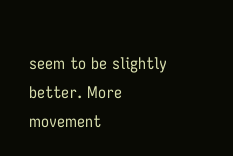seem to be slightly better. More movement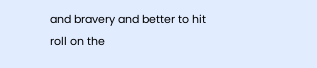and bravery and better to hit roll on the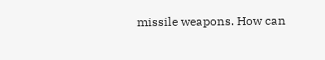missile weapons. How can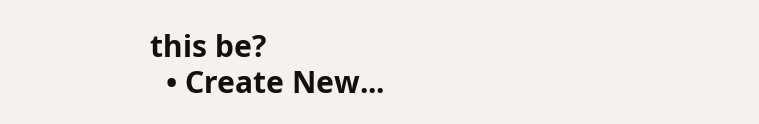this be?
  • Create New...